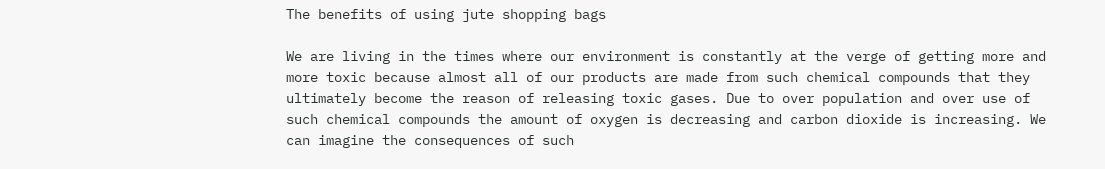The benefits of using jute shopping bags

We are living in the times where our environment is constantly at the verge of getting more and more toxic because almost all of our products are made from such chemical compounds that they ultimately become the reason of releasing toxic gases. Due to over population and over use of such chemical compounds the amount of oxygen is decreasing and carbon dioxide is increasing. We can imagine the consequences of such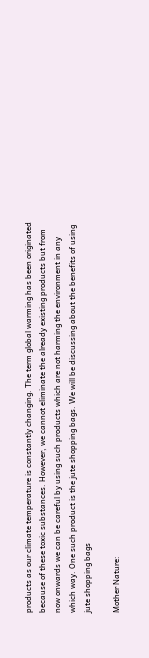products as our climate temperature is constantly changing. The term global warming has been originated because of these toxic substances. However, we cannot eliminate the already existing products but from now onwards we can be careful by using such products which are not harming the environment in any which way. One such product is the jute shopping bags. We will be discussing about the benefits of using jute shopping bags

Mother Nature: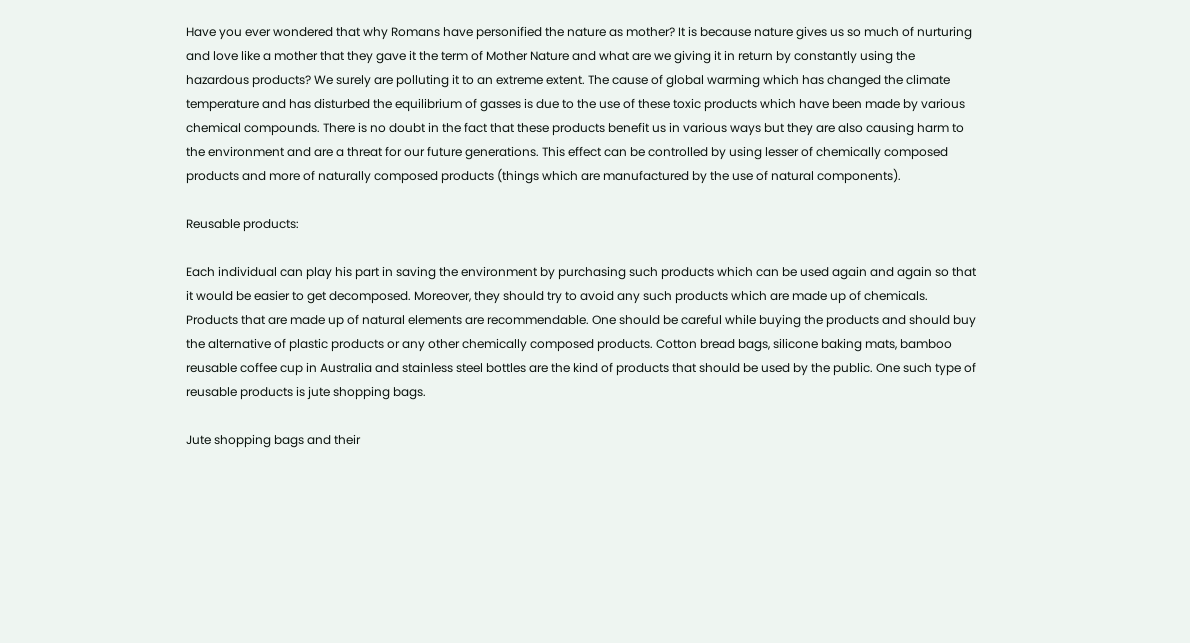Have you ever wondered that why Romans have personified the nature as mother? It is because nature gives us so much of nurturing and love like a mother that they gave it the term of Mother Nature and what are we giving it in return by constantly using the hazardous products? We surely are polluting it to an extreme extent. The cause of global warming which has changed the climate temperature and has disturbed the equilibrium of gasses is due to the use of these toxic products which have been made by various chemical compounds. There is no doubt in the fact that these products benefit us in various ways but they are also causing harm to the environment and are a threat for our future generations. This effect can be controlled by using lesser of chemically composed products and more of naturally composed products (things which are manufactured by the use of natural components).

Reusable products:

Each individual can play his part in saving the environment by purchasing such products which can be used again and again so that it would be easier to get decomposed. Moreover, they should try to avoid any such products which are made up of chemicals. Products that are made up of natural elements are recommendable. One should be careful while buying the products and should buy the alternative of plastic products or any other chemically composed products. Cotton bread bags, silicone baking mats, bamboo reusable coffee cup in Australia and stainless steel bottles are the kind of products that should be used by the public. One such type of reusable products is jute shopping bags.

Jute shopping bags and their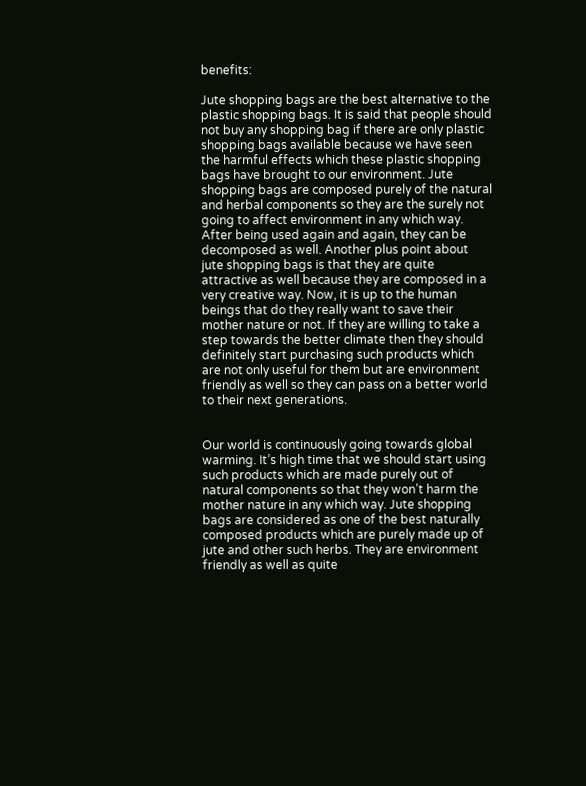benefits:

Jute shopping bags are the best alternative to the plastic shopping bags. It is said that people should not buy any shopping bag if there are only plastic shopping bags available because we have seen the harmful effects which these plastic shopping bags have brought to our environment. Jute shopping bags are composed purely of the natural and herbal components so they are the surely not going to affect environment in any which way. After being used again and again, they can be decomposed as well. Another plus point about jute shopping bags is that they are quite attractive as well because they are composed in a very creative way. Now, it is up to the human beings that do they really want to save their mother nature or not. If they are willing to take a step towards the better climate then they should definitely start purchasing such products which are not only useful for them but are environment friendly as well so they can pass on a better world to their next generations.


Our world is continuously going towards global warming. It’s high time that we should start using such products which are made purely out of natural components so that they won’t harm the mother nature in any which way. Jute shopping bags are considered as one of the best naturally composed products which are purely made up of jute and other such herbs. They are environment friendly as well as quite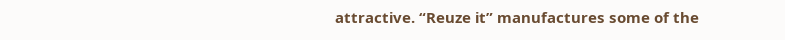attractive. “Reuze it” manufactures some of the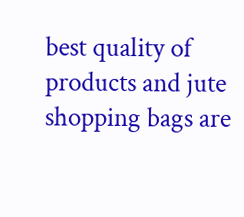best quality of products and jute shopping bags are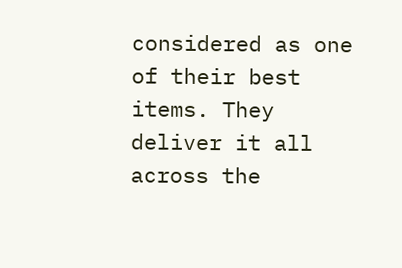considered as one of their best items. They deliver it all across the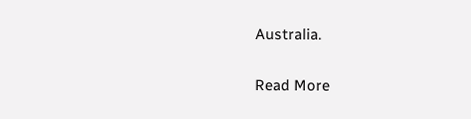Australia.

Read More